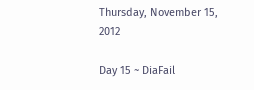Thursday, November 15, 2012

Day 15 ~ DiaFail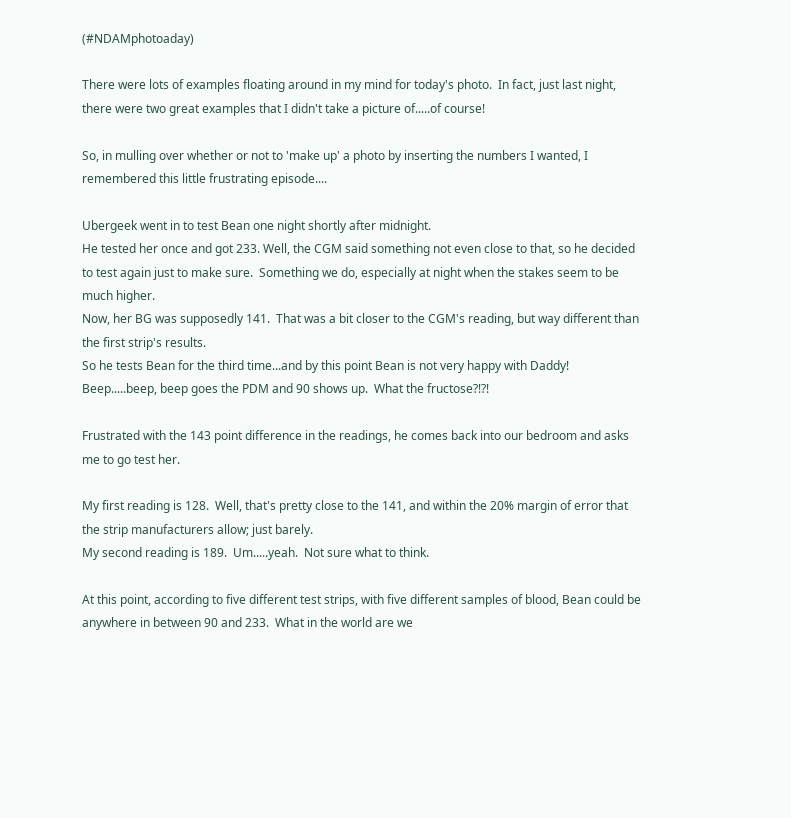(#NDAMphotoaday)

There were lots of examples floating around in my mind for today's photo.  In fact, just last night, there were two great examples that I didn't take a picture of.....of course!

So, in mulling over whether or not to 'make up' a photo by inserting the numbers I wanted, I remembered this little frustrating episode....

Ubergeek went in to test Bean one night shortly after midnight.
He tested her once and got 233. Well, the CGM said something not even close to that, so he decided to test again just to make sure.  Something we do, especially at night when the stakes seem to be much higher.
Now, her BG was supposedly 141.  That was a bit closer to the CGM's reading, but way different than the first strip's results.
So he tests Bean for the third time...and by this point Bean is not very happy with Daddy!
Beep.....beep, beep goes the PDM and 90 shows up.  What the fructose?!?!

Frustrated with the 143 point difference in the readings, he comes back into our bedroom and asks me to go test her.

My first reading is 128.  Well, that's pretty close to the 141, and within the 20% margin of error that the strip manufacturers allow; just barely.
My second reading is 189.  Um.....yeah.  Not sure what to think.

At this point, according to five different test strips, with five different samples of blood, Bean could be anywhere in between 90 and 233.  What in the world are we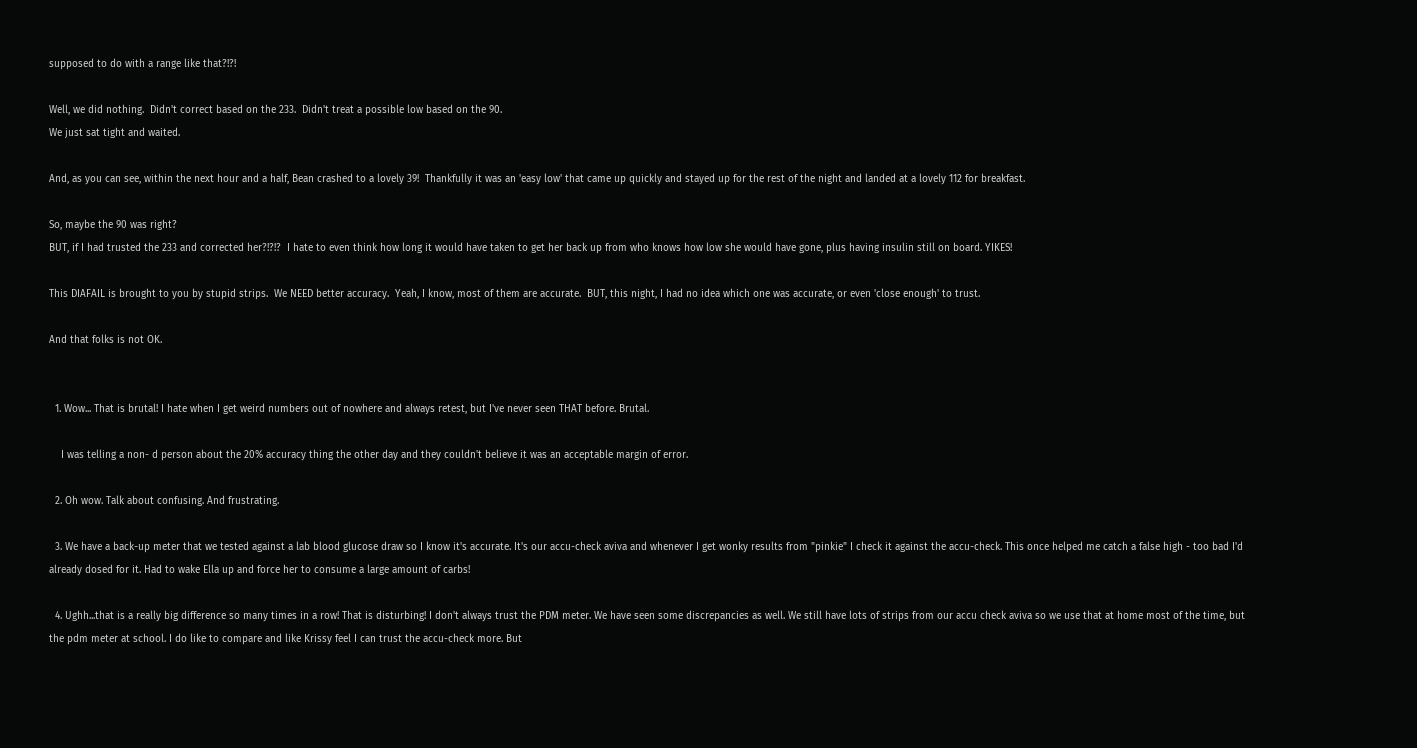supposed to do with a range like that?!?!

Well, we did nothing.  Didn't correct based on the 233.  Didn't treat a possible low based on the 90.
We just sat tight and waited.

And, as you can see, within the next hour and a half, Bean crashed to a lovely 39!  Thankfully it was an 'easy low' that came up quickly and stayed up for the rest of the night and landed at a lovely 112 for breakfast.

So, maybe the 90 was right?
BUT, if I had trusted the 233 and corrected her?!?!?  I hate to even think how long it would have taken to get her back up from who knows how low she would have gone, plus having insulin still on board. YIKES!

This DIAFAIL is brought to you by stupid strips.  We NEED better accuracy.  Yeah, I know, most of them are accurate.  BUT, this night, I had no idea which one was accurate, or even 'close enough' to trust.

And that folks is not OK.


  1. Wow... That is brutal! I hate when I get weird numbers out of nowhere and always retest, but I've never seen THAT before. Brutal.

    I was telling a non- d person about the 20% accuracy thing the other day and they couldn't believe it was an acceptable margin of error.

  2. Oh wow. Talk about confusing. And frustrating.

  3. We have a back-up meter that we tested against a lab blood glucose draw so I know it's accurate. It's our accu-check aviva and whenever I get wonky results from "pinkie" I check it against the accu-check. This once helped me catch a false high - too bad I'd already dosed for it. Had to wake Ella up and force her to consume a large amount of carbs!

  4. Ughh...that is a really big difference so many times in a row! That is disturbing! I don't always trust the PDM meter. We have seen some discrepancies as well. We still have lots of strips from our accu check aviva so we use that at home most of the time, but the pdm meter at school. I do like to compare and like Krissy feel I can trust the accu-check more. But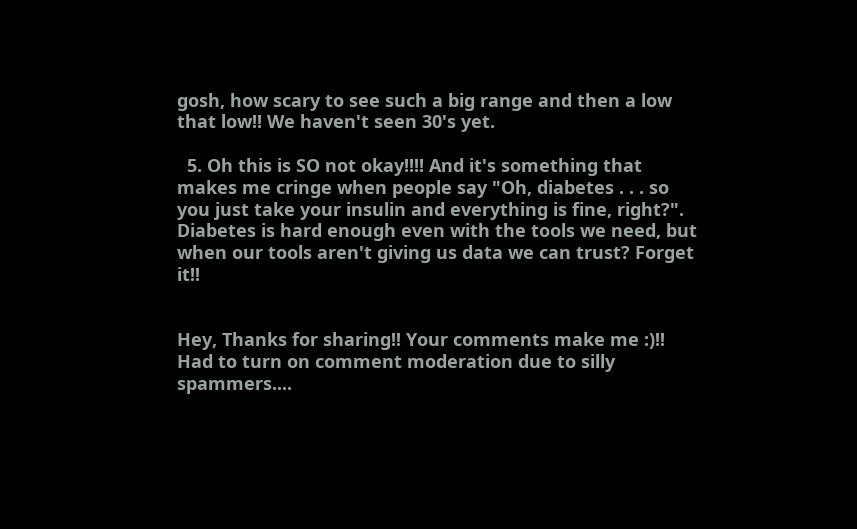gosh, how scary to see such a big range and then a low that low!! We haven't seen 30's yet.

  5. Oh this is SO not okay!!!! And it's something that makes me cringe when people say "Oh, diabetes . . . so you just take your insulin and everything is fine, right?". Diabetes is hard enough even with the tools we need, but when our tools aren't giving us data we can trust? Forget it!!


Hey, Thanks for sharing!! Your comments make me :)!!
Had to turn on comment moderation due to silly spammers....